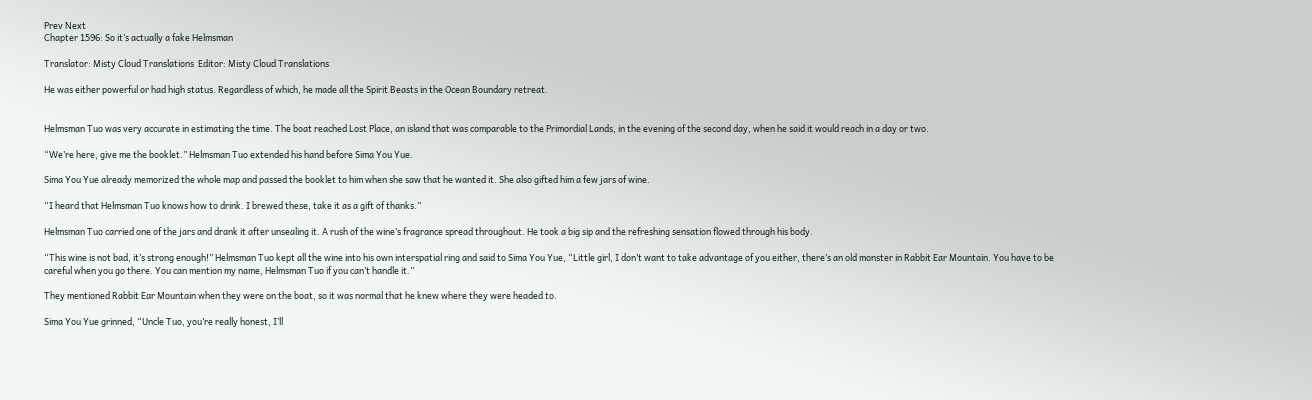Prev Next
Chapter 1596: So it’s actually a fake Helmsman

Translator: Misty Cloud Translations  Editor: Misty Cloud Translations

He was either powerful or had high status. Regardless of which, he made all the Spirit Beasts in the Ocean Boundary retreat.


Helmsman Tuo was very accurate in estimating the time. The boat reached Lost Place, an island that was comparable to the Primordial Lands, in the evening of the second day, when he said it would reach in a day or two.

“We’re here, give me the booklet.” Helmsman Tuo extended his hand before Sima You Yue.

Sima You Yue already memorized the whole map and passed the booklet to him when she saw that he wanted it. She also gifted him a few jars of wine.

“I heard that Helmsman Tuo knows how to drink. I brewed these, take it as a gift of thanks.”

Helmsman Tuo carried one of the jars and drank it after unsealing it. A rush of the wine’s fragrance spread throughout. He took a big sip and the refreshing sensation flowed through his body.

“This wine is not bad, it’s strong enough!” Helmsman Tuo kept all the wine into his own interspatial ring and said to Sima You Yue, “Little girl, I don’t want to take advantage of you either, there’s an old monster in Rabbit Ear Mountain. You have to be careful when you go there. You can mention my name, Helmsman Tuo if you can’t handle it.”

They mentioned Rabbit Ear Mountain when they were on the boat, so it was normal that he knew where they were headed to.

Sima You Yue grinned, “Uncle Tuo, you’re really honest, I’ll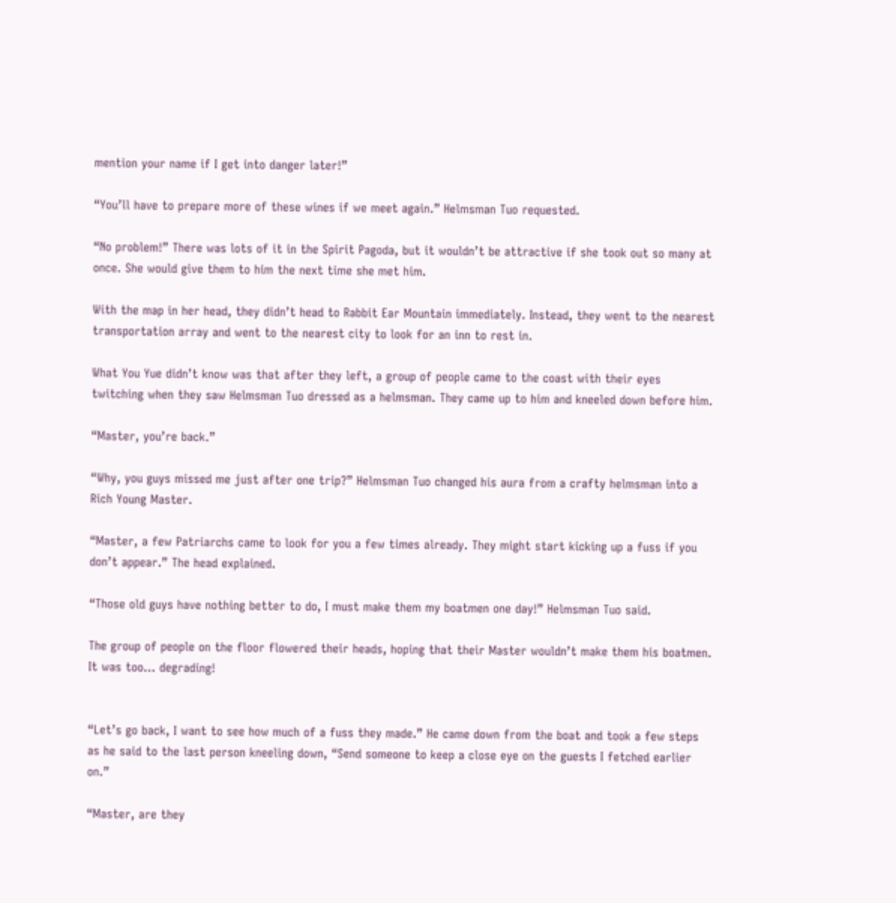mention your name if I get into danger later!”

“You’ll have to prepare more of these wines if we meet again.” Helmsman Tuo requested.

“No problem!” There was lots of it in the Spirit Pagoda, but it wouldn’t be attractive if she took out so many at once. She would give them to him the next time she met him.

With the map in her head, they didn’t head to Rabbit Ear Mountain immediately. Instead, they went to the nearest transportation array and went to the nearest city to look for an inn to rest in.

What You Yue didn’t know was that after they left, a group of people came to the coast with their eyes twitching when they saw Helmsman Tuo dressed as a helmsman. They came up to him and kneeled down before him.

“Master, you’re back.”

“Why, you guys missed me just after one trip?” Helmsman Tuo changed his aura from a crafty helmsman into a Rich Young Master.

“Master, a few Patriarchs came to look for you a few times already. They might start kicking up a fuss if you don’t appear.” The head explained.

“Those old guys have nothing better to do, I must make them my boatmen one day!” Helmsman Tuo said.

The group of people on the floor flowered their heads, hoping that their Master wouldn’t make them his boatmen. It was too… degrading!


“Let’s go back, I want to see how much of a fuss they made.” He came down from the boat and took a few steps as he said to the last person kneeling down, “Send someone to keep a close eye on the guests I fetched earlier on.”

“Master, are they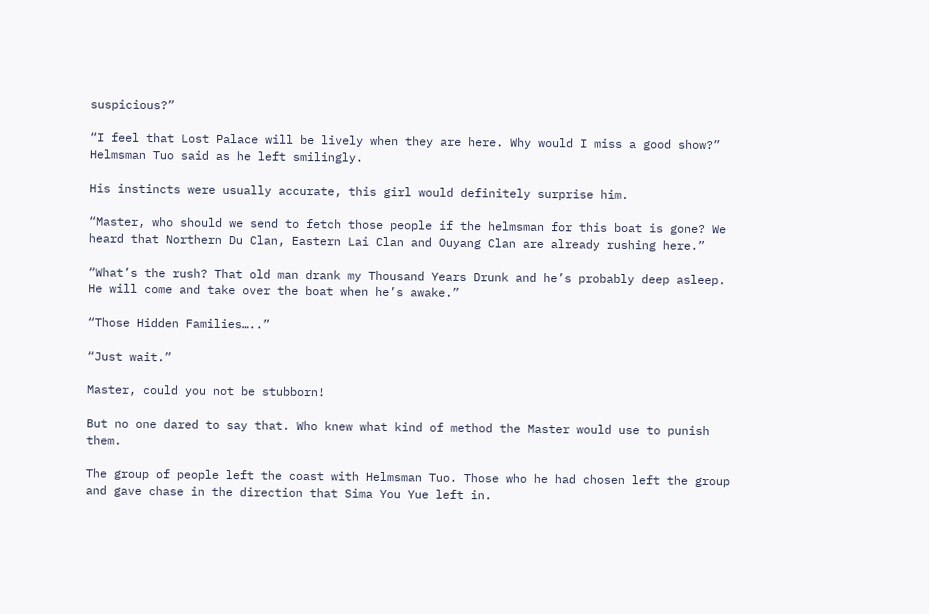suspicious?”

“I feel that Lost Palace will be lively when they are here. Why would I miss a good show?” Helmsman Tuo said as he left smilingly.

His instincts were usually accurate, this girl would definitely surprise him.

“Master, who should we send to fetch those people if the helmsman for this boat is gone? We heard that Northern Du Clan, Eastern Lai Clan and Ouyang Clan are already rushing here.”

“What’s the rush? That old man drank my Thousand Years Drunk and he’s probably deep asleep. He will come and take over the boat when he’s awake.”

“Those Hidden Families…..”

“Just wait.”

Master, could you not be stubborn!

But no one dared to say that. Who knew what kind of method the Master would use to punish them.

The group of people left the coast with Helmsman Tuo. Those who he had chosen left the group and gave chase in the direction that Sima You Yue left in.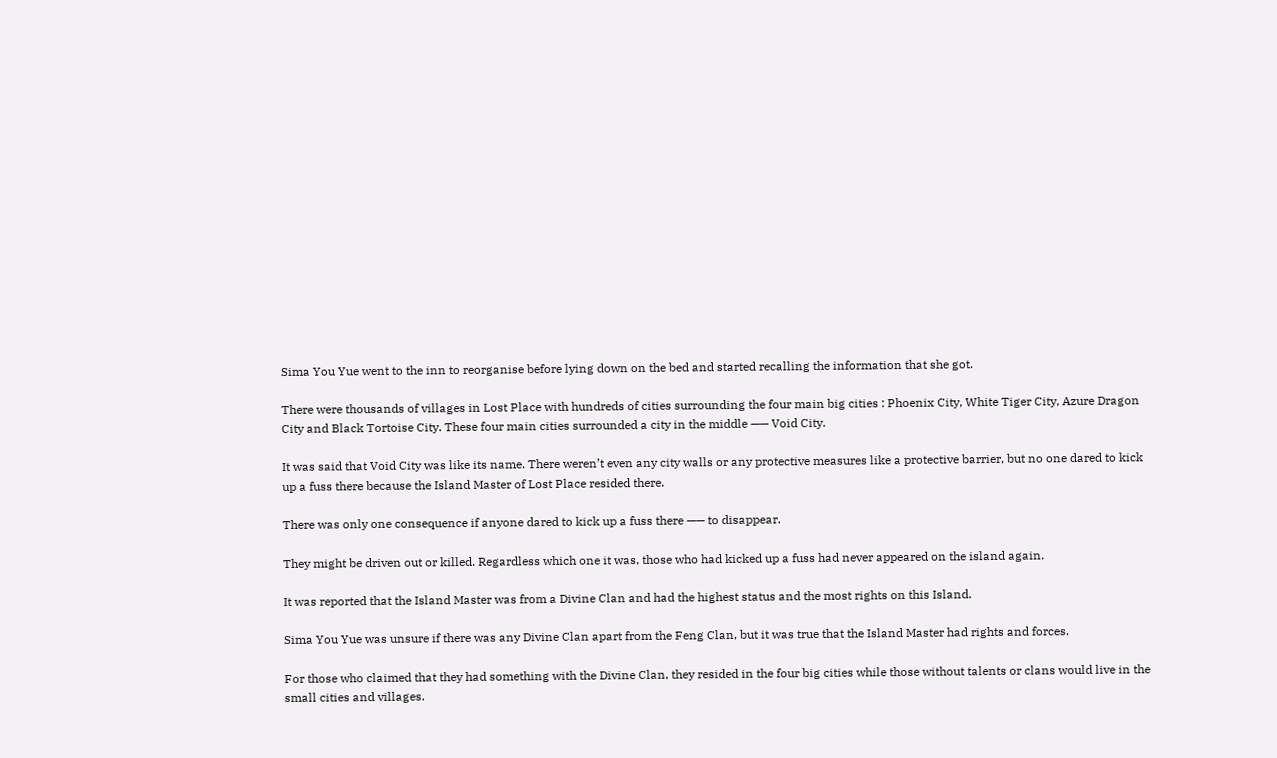Sima You Yue went to the inn to reorganise before lying down on the bed and started recalling the information that she got.

There were thousands of villages in Lost Place with hundreds of cities surrounding the four main big cities : Phoenix City, White Tiger City, Azure Dragon City and Black Tortoise City. These four main cities surrounded a city in the middle —— Void City.

It was said that Void City was like its name. There weren’t even any city walls or any protective measures like a protective barrier, but no one dared to kick up a fuss there because the Island Master of Lost Place resided there.

There was only one consequence if anyone dared to kick up a fuss there —— to disappear.

They might be driven out or killed. Regardless which one it was, those who had kicked up a fuss had never appeared on the island again.

It was reported that the Island Master was from a Divine Clan and had the highest status and the most rights on this Island.

Sima You Yue was unsure if there was any Divine Clan apart from the Feng Clan, but it was true that the Island Master had rights and forces.

For those who claimed that they had something with the Divine Clan, they resided in the four big cities while those without talents or clans would live in the small cities and villages.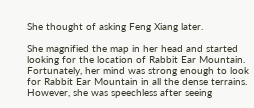She thought of asking Feng Xiang later.

She magnified the map in her head and started looking for the location of Rabbit Ear Mountain. Fortunately, her mind was strong enough to look for Rabbit Ear Mountain in all the dense terrains. However, she was speechless after seeing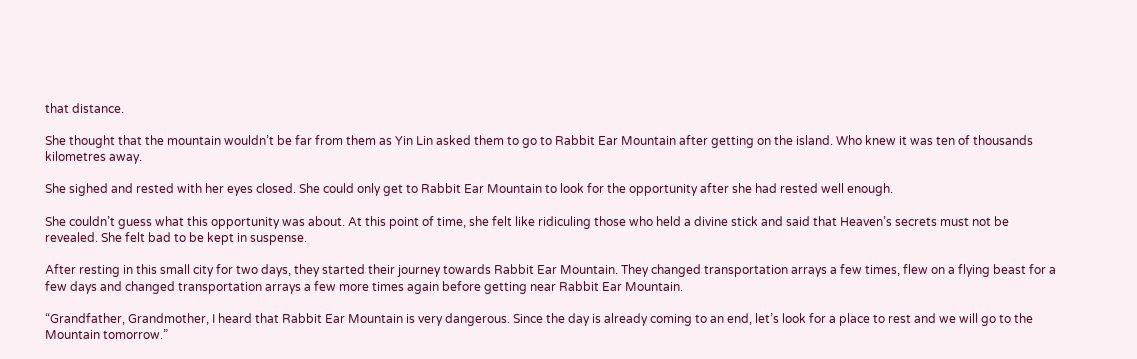that distance.

She thought that the mountain wouldn’t be far from them as Yin Lin asked them to go to Rabbit Ear Mountain after getting on the island. Who knew it was ten of thousands kilometres away.

She sighed and rested with her eyes closed. She could only get to Rabbit Ear Mountain to look for the opportunity after she had rested well enough.

She couldn’t guess what this opportunity was about. At this point of time, she felt like ridiculing those who held a divine stick and said that Heaven’s secrets must not be revealed. She felt bad to be kept in suspense.

After resting in this small city for two days, they started their journey towards Rabbit Ear Mountain. They changed transportation arrays a few times, flew on a flying beast for a few days and changed transportation arrays a few more times again before getting near Rabbit Ear Mountain.

“Grandfather, Grandmother, I heard that Rabbit Ear Mountain is very dangerous. Since the day is already coming to an end, let’s look for a place to rest and we will go to the Mountain tomorrow.”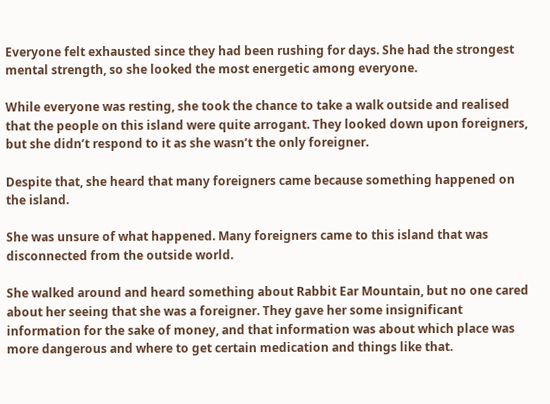Everyone felt exhausted since they had been rushing for days. She had the strongest mental strength, so she looked the most energetic among everyone.

While everyone was resting, she took the chance to take a walk outside and realised that the people on this island were quite arrogant. They looked down upon foreigners, but she didn’t respond to it as she wasn’t the only foreigner.

Despite that, she heard that many foreigners came because something happened on the island.

She was unsure of what happened. Many foreigners came to this island that was disconnected from the outside world.

She walked around and heard something about Rabbit Ear Mountain, but no one cared about her seeing that she was a foreigner. They gave her some insignificant information for the sake of money, and that information was about which place was more dangerous and where to get certain medication and things like that.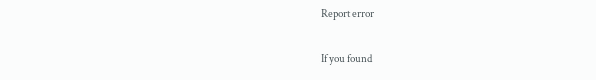Report error

If you found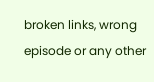broken links, wrong episode or any other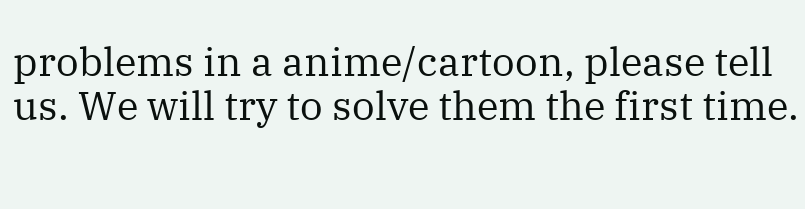problems in a anime/cartoon, please tell us. We will try to solve them the first time.